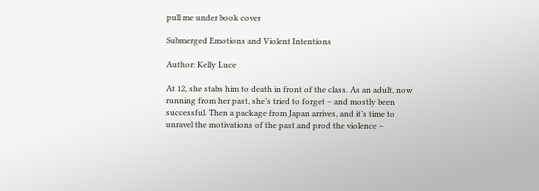pull me under book cover

Submerged Emotions and Violent Intentions

Author: Kelly Luce

At 12, she stabs him to death in front of the class. As an adult, now running from her past, she’s tried to forget – and mostly been successful. Then a package from Japan arrives, and it’s time to unravel the motivations of the past and prod the violence –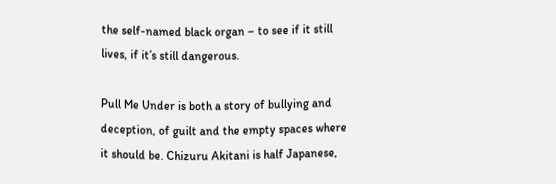the self-named black organ – to see if it still lives, if it’s still dangerous.

Pull Me Under is both a story of bullying and deception, of guilt and the empty spaces where it should be. Chizuru Akitani is half Japanese,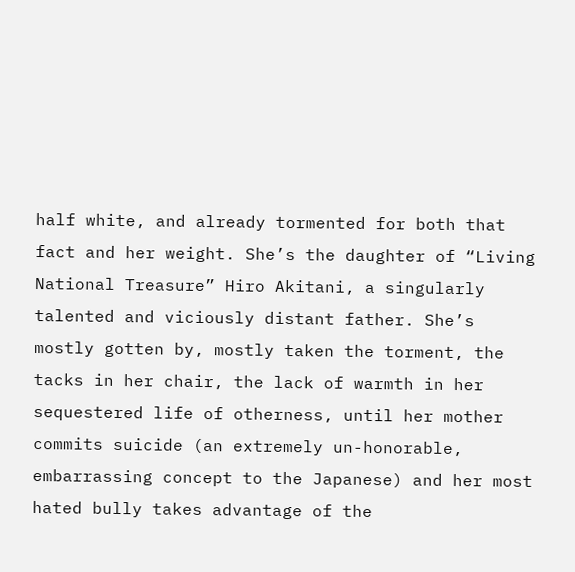half white, and already tormented for both that fact and her weight. She’s the daughter of “Living National Treasure” Hiro Akitani, a singularly talented and viciously distant father. She’s mostly gotten by, mostly taken the torment, the tacks in her chair, the lack of warmth in her sequestered life of otherness, until her mother commits suicide (an extremely un-honorable, embarrassing concept to the Japanese) and her most hated bully takes advantage of the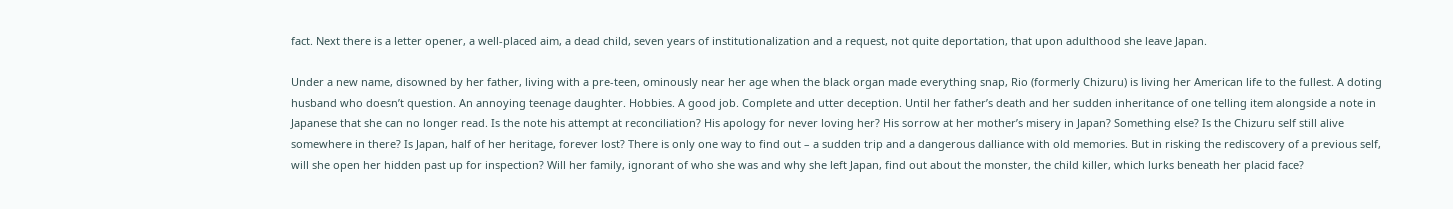fact. Next there is a letter opener, a well-placed aim, a dead child, seven years of institutionalization and a request, not quite deportation, that upon adulthood she leave Japan.

Under a new name, disowned by her father, living with a pre-teen, ominously near her age when the black organ made everything snap, Rio (formerly Chizuru) is living her American life to the fullest. A doting husband who doesn’t question. An annoying teenage daughter. Hobbies. A good job. Complete and utter deception. Until her father’s death and her sudden inheritance of one telling item alongside a note in Japanese that she can no longer read. Is the note his attempt at reconciliation? His apology for never loving her? His sorrow at her mother’s misery in Japan? Something else? Is the Chizuru self still alive somewhere in there? Is Japan, half of her heritage, forever lost? There is only one way to find out – a sudden trip and a dangerous dalliance with old memories. But in risking the rediscovery of a previous self, will she open her hidden past up for inspection? Will her family, ignorant of who she was and why she left Japan, find out about the monster, the child killer, which lurks beneath her placid face?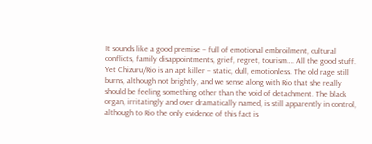It sounds like a good premise – full of emotional embroilment, cultural conflicts, family disappointments, grief, regret, tourism…. All the good stuff. Yet Chizuru/Rio is an apt killer – static, dull, emotionless. The old rage still burns, although not brightly, and we sense along with Rio that she really should be feeling something other than the void of detachment. The black organ, irritatingly and over dramatically named, is still apparently in control, although to Rio the only evidence of this fact is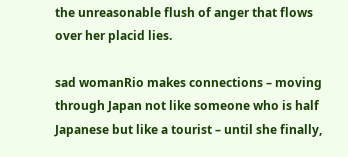the unreasonable flush of anger that flows over her placid lies.

sad womanRio makes connections – moving through Japan not like someone who is half Japanese but like a tourist – until she finally,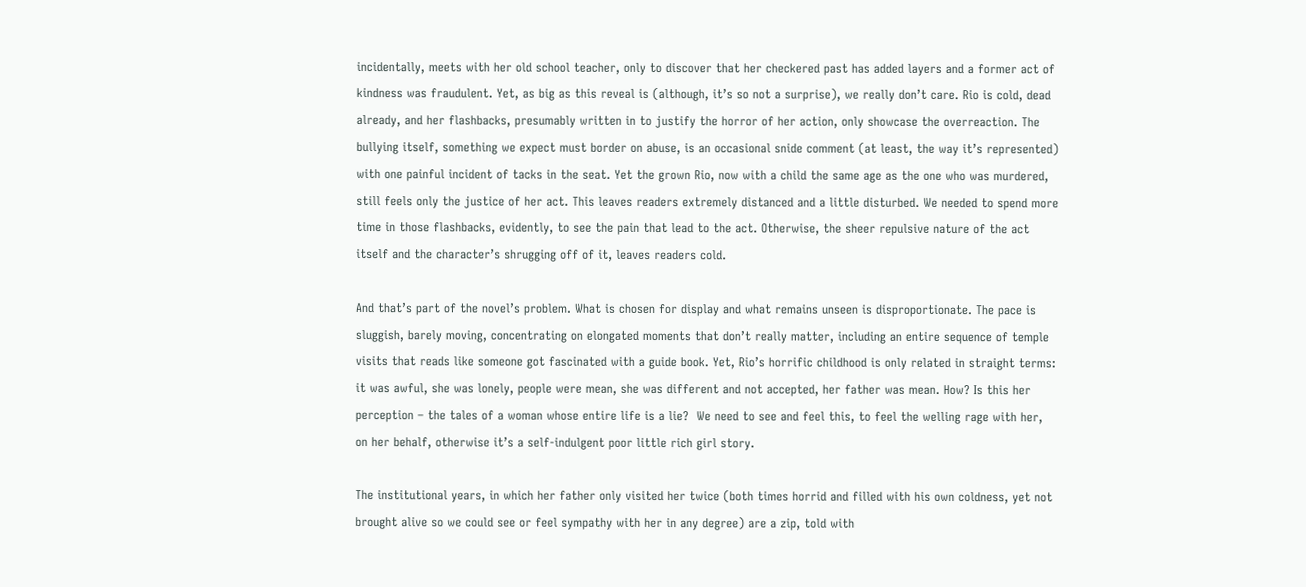incidentally, meets with her old school teacher, only to discover that her checkered past has added layers and a former act of kindness was fraudulent. Yet, as big as this reveal is (although, it’s so not a surprise), we really don’t care. Rio is cold, dead already, and her flashbacks, presumably written in to justify the horror of her action, only showcase the overreaction. The bullying itself, something we expect must border on abuse, is an occasional snide comment (at least, the way it’s represented) with one painful incident of tacks in the seat. Yet the grown Rio, now with a child the same age as the one who was murdered, still feels only the justice of her act. This leaves readers extremely distanced and a little disturbed. We needed to spend more time in those flashbacks, evidently, to see the pain that lead to the act. Otherwise, the sheer repulsive nature of the act itself and the character’s shrugging off of it, leaves readers cold.

And that’s part of the novel’s problem. What is chosen for display and what remains unseen is disproportionate. The pace is sluggish, barely moving, concentrating on elongated moments that don’t really matter, including an entire sequence of temple visits that reads like someone got fascinated with a guide book. Yet, Rio’s horrific childhood is only related in straight terms: it was awful, she was lonely, people were mean, she was different and not accepted, her father was mean. How? Is this her perception – the tales of a woman whose entire life is a lie?  We need to see and feel this, to feel the welling rage with her, on her behalf, otherwise it’s a self-indulgent poor little rich girl story.

The institutional years, in which her father only visited her twice (both times horrid and filled with his own coldness, yet not brought alive so we could see or feel sympathy with her in any degree) are a zip, told with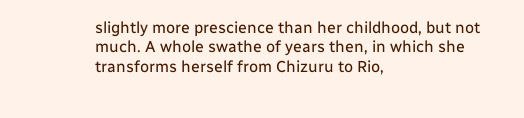slightly more prescience than her childhood, but not much. A whole swathe of years then, in which she transforms herself from Chizuru to Rio,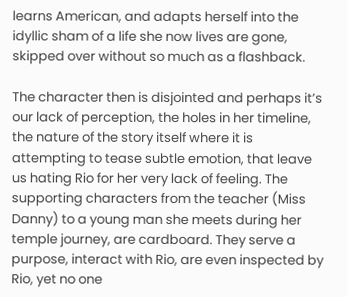learns American, and adapts herself into the idyllic sham of a life she now lives are gone, skipped over without so much as a flashback.

The character then is disjointed and perhaps it’s our lack of perception, the holes in her timeline, the nature of the story itself where it is attempting to tease subtle emotion, that leave us hating Rio for her very lack of feeling. The supporting characters from the teacher (Miss Danny) to a young man she meets during her temple journey, are cardboard. They serve a purpose, interact with Rio, are even inspected by Rio, yet no one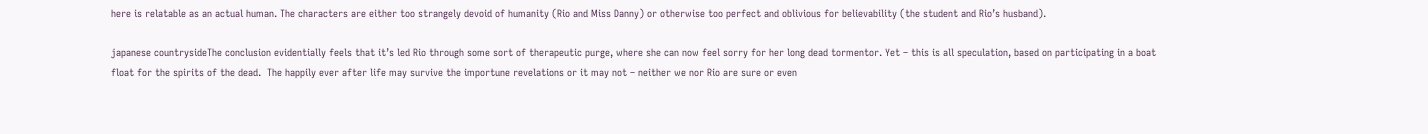here is relatable as an actual human. The characters are either too strangely devoid of humanity (Rio and Miss Danny) or otherwise too perfect and oblivious for believability (the student and Rio’s husband).

japanese countrysideThe conclusion evidentially feels that it’s led Rio through some sort of therapeutic purge, where she can now feel sorry for her long dead tormentor. Yet – this is all speculation, based on participating in a boat float for the spirits of the dead.  The happily ever after life may survive the importune revelations or it may not – neither we nor Rio are sure or even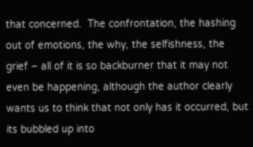that concerned.  The confrontation, the hashing out of emotions, the why, the selfishness, the grief – all of it is so backburner that it may not even be happening, although the author clearly wants us to think that not only has it occurred, but its bubbled up into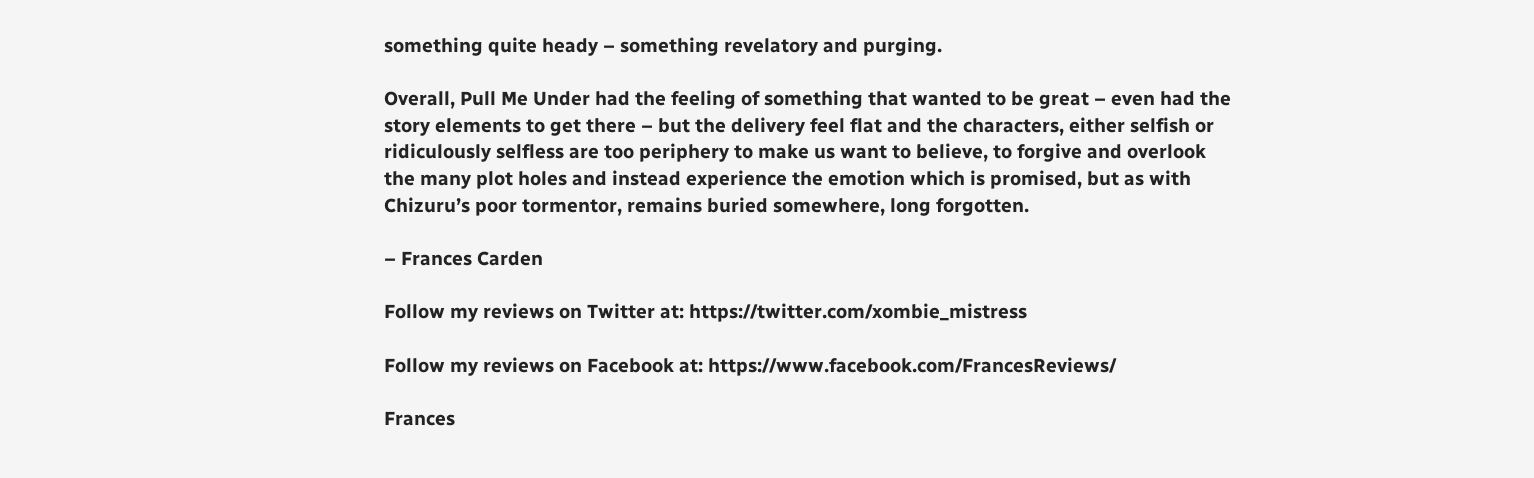something quite heady – something revelatory and purging.

Overall, Pull Me Under had the feeling of something that wanted to be great – even had the story elements to get there – but the delivery feel flat and the characters, either selfish or ridiculously selfless are too periphery to make us want to believe, to forgive and overlook the many plot holes and instead experience the emotion which is promised, but as with Chizuru’s poor tormentor, remains buried somewhere, long forgotten.

– Frances Carden

Follow my reviews on Twitter at: https://twitter.com/xombie_mistress

Follow my reviews on Facebook at: https://www.facebook.com/FrancesReviews/

Frances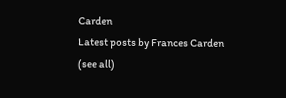Carden
Latest posts by Frances Carden (see all)